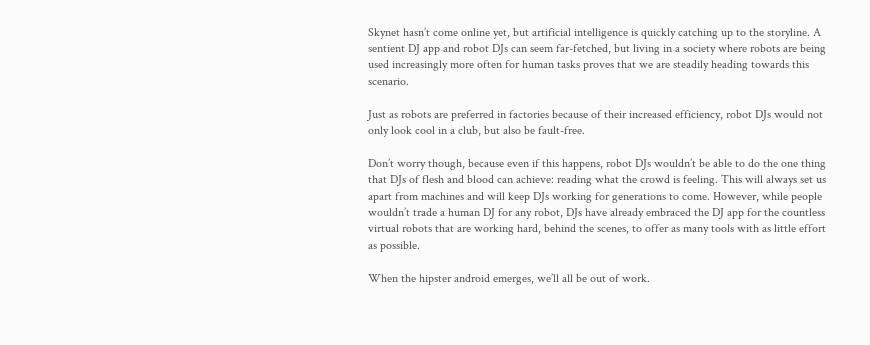Skynet hasn’t come online yet, but artificial intelligence is quickly catching up to the storyline. A sentient DJ app and robot DJs can seem far-fetched, but living in a society where robots are being used increasingly more often for human tasks proves that we are steadily heading towards this scenario.

Just as robots are preferred in factories because of their increased efficiency, robot DJs would not only look cool in a club, but also be fault-free.

Don’t worry though, because even if this happens, robot DJs wouldn’t be able to do the one thing that DJs of flesh and blood can achieve: reading what the crowd is feeling. This will always set us apart from machines and will keep DJs working for generations to come. However, while people wouldn’t trade a human DJ for any robot, DJs have already embraced the DJ app for the countless virtual robots that are working hard, behind the scenes, to offer as many tools with as little effort as possible.

When the hipster android emerges, we’ll all be out of work.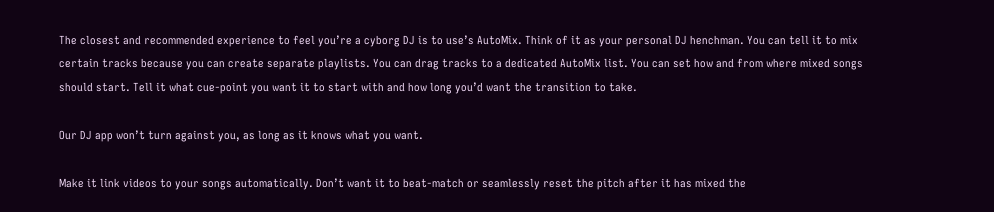The closest and recommended experience to feel you’re a cyborg DJ is to use’s AutoMix. Think of it as your personal DJ henchman. You can tell it to mix certain tracks because you can create separate playlists. You can drag tracks to a dedicated AutoMix list. You can set how and from where mixed songs should start. Tell it what cue-point you want it to start with and how long you’d want the transition to take.

Our DJ app won’t turn against you, as long as it knows what you want.

Make it link videos to your songs automatically. Don’t want it to beat-match or seamlessly reset the pitch after it has mixed the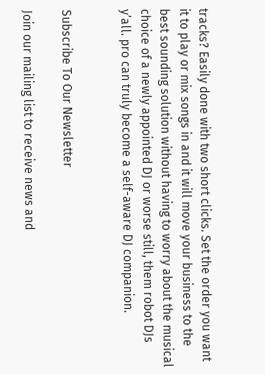tracks? Easily done with two short clicks. Set the order you want it to play or mix songs in and it will move your business to the best sounding solution without having to worry about the musical choice of a newly appointed DJ or worse still, them robot DJs y’all. pro can truly become a self-aware DJ companion.


Subscribe To Our Newsletter

Join our mailing list to receive news and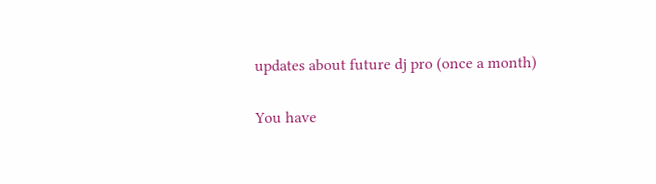updates about future dj pro (once a month)

You have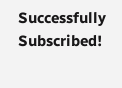Successfully Subscribed!